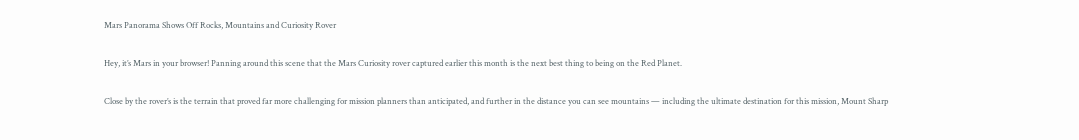Mars Panorama Shows Off Rocks, Mountains and Curiosity Rover

Hey, it’s Mars in your browser! Panning around this scene that the Mars Curiosity rover captured earlier this month is the next best thing to being on the Red Planet.

Close by the rover’s is the terrain that proved far more challenging for mission planners than anticipated, and further in the distance you can see mountains — including the ultimate destination for this mission, Mount Sharp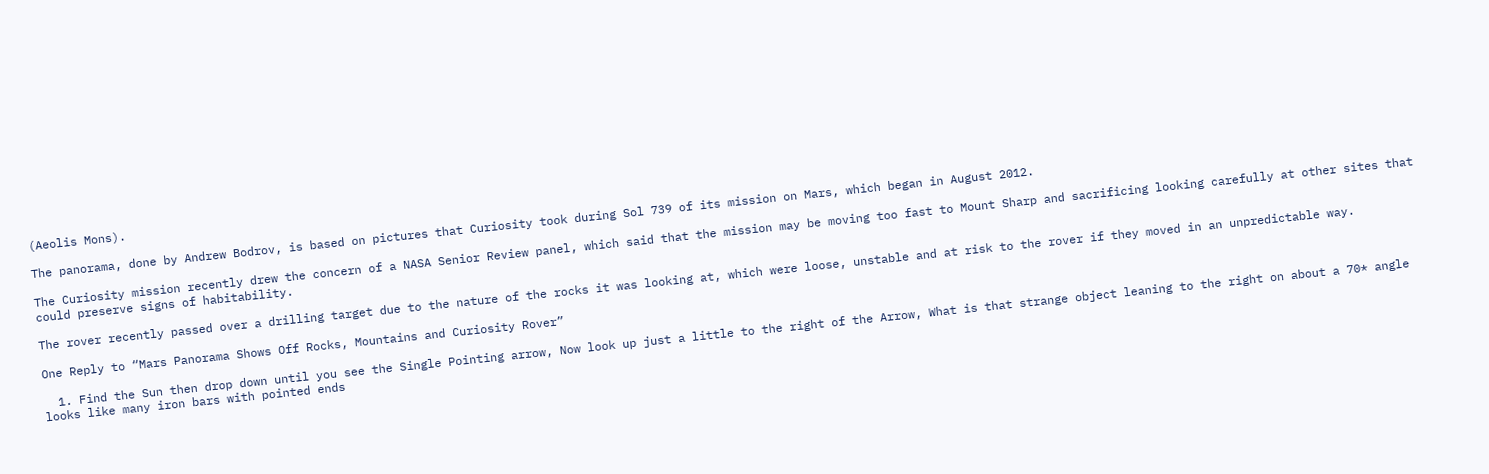(Aeolis Mons).

The panorama, done by Andrew Bodrov, is based on pictures that Curiosity took during Sol 739 of its mission on Mars, which began in August 2012.

The Curiosity mission recently drew the concern of a NASA Senior Review panel, which said that the mission may be moving too fast to Mount Sharp and sacrificing looking carefully at other sites that could preserve signs of habitability.

The rover recently passed over a drilling target due to the nature of the rocks it was looking at, which were loose, unstable and at risk to the rover if they moved in an unpredictable way.

One Reply to “Mars Panorama Shows Off Rocks, Mountains and Curiosity Rover”

  1. Find the Sun then drop down until you see the Single Pointing arrow, Now look up just a little to the right of the Arrow, What is that strange object leaning to the right on about a 70* angle looks like many iron bars with pointed ends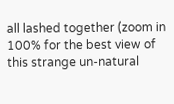all lashed together (zoom in 100% for the best view of this strange un-natural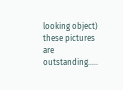looking object) these pictures are outstanding…..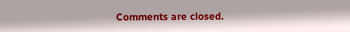Comments are closed.